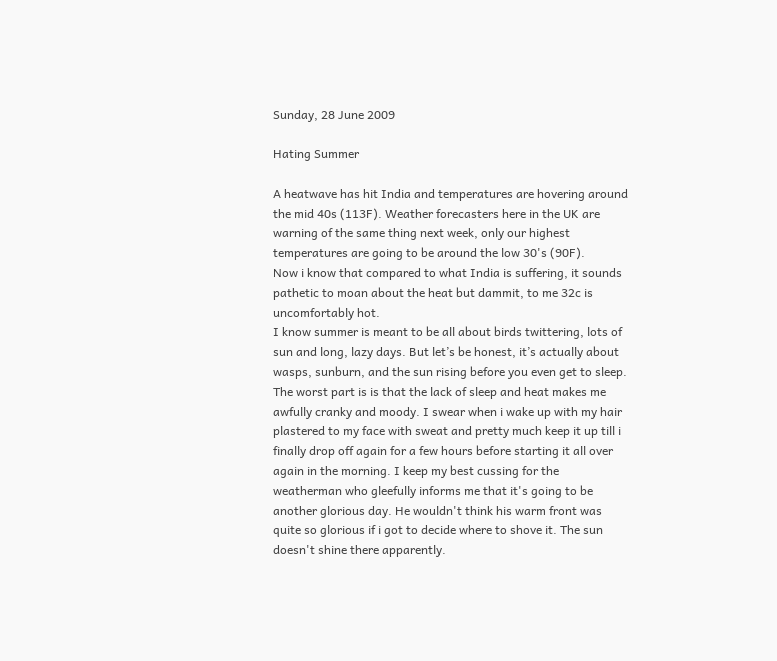Sunday, 28 June 2009

Hating Summer

A heatwave has hit India and temperatures are hovering around the mid 40s (113F). Weather forecasters here in the UK are warning of the same thing next week, only our highest temperatures are going to be around the low 30's (90F).
Now i know that compared to what India is suffering, it sounds pathetic to moan about the heat but dammit, to me 32c is uncomfortably hot.
I know summer is meant to be all about birds twittering, lots of sun and long, lazy days. But let’s be honest, it’s actually about wasps, sunburn, and the sun rising before you even get to sleep.
The worst part is is that the lack of sleep and heat makes me awfully cranky and moody. I swear when i wake up with my hair plastered to my face with sweat and pretty much keep it up till i finally drop off again for a few hours before starting it all over again in the morning. I keep my best cussing for the weatherman who gleefully informs me that it's going to be another glorious day. He wouldn't think his warm front was quite so glorious if i got to decide where to shove it. The sun doesn't shine there apparently.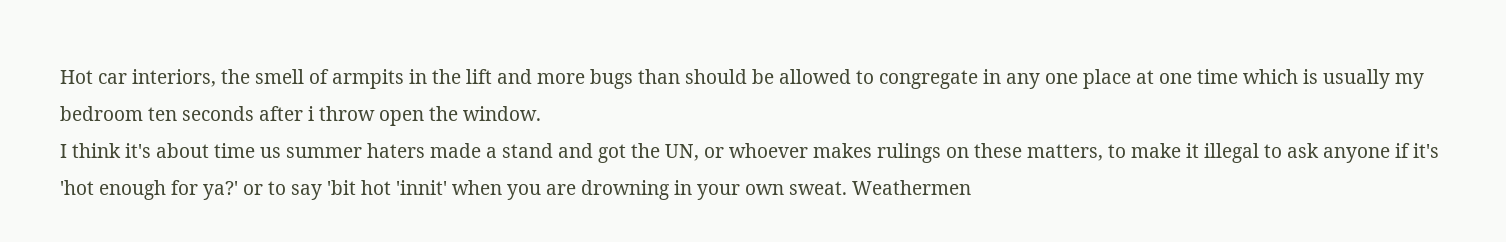Hot car interiors, the smell of armpits in the lift and more bugs than should be allowed to congregate in any one place at one time which is usually my bedroom ten seconds after i throw open the window.
I think it's about time us summer haters made a stand and got the UN, or whoever makes rulings on these matters, to make it illegal to ask anyone if it's 'hot enough for ya?' or to say 'bit hot 'innit' when you are drowning in your own sweat. Weathermen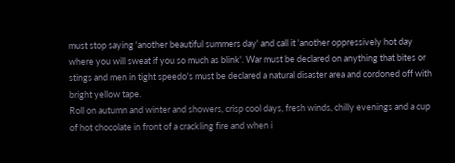must stop saying 'another beautiful summers day' and call it 'another oppressively hot day where you will sweat if you so much as blink'. War must be declared on anything that bites or stings and men in tight speedo's must be declared a natural disaster area and cordoned off with bright yellow tape.
Roll on autumn and winter and showers, crisp cool days, fresh winds, chilly evenings and a cup of hot chocolate in front of a crackling fire and when i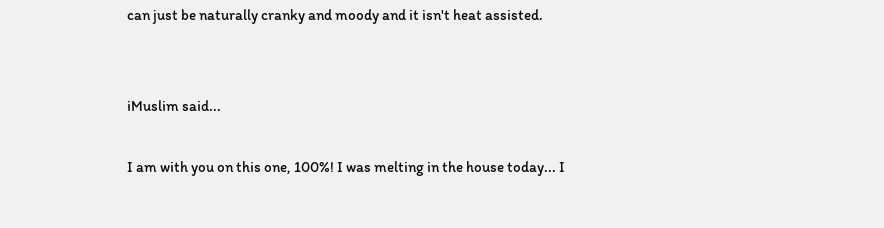can just be naturally cranky and moody and it isn't heat assisted.


iMuslim said...

I am with you on this one, 100%! I was melting in the house today... I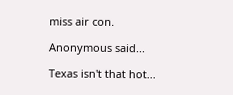miss air con.

Anonymous said...

Texas isn't that hot...